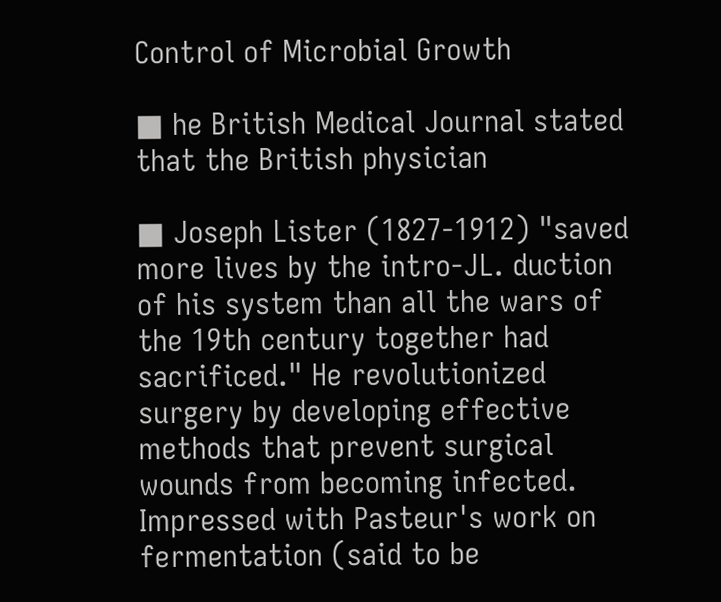Control of Microbial Growth

■ he British Medical Journal stated that the British physician

■ Joseph Lister (1827-1912) "saved more lives by the intro-JL. duction of his system than all the wars of the 19th century together had sacrificed." He revolutionized surgery by developing effective methods that prevent surgical wounds from becoming infected. Impressed with Pasteur's work on fermentation (said to be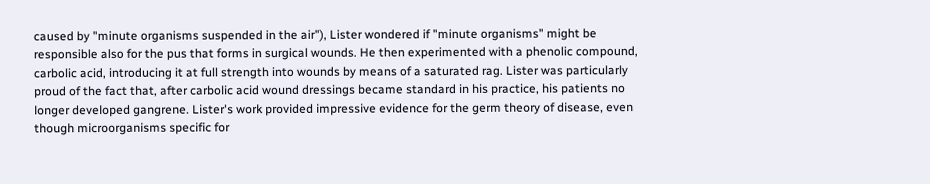caused by "minute organisms suspended in the air"), Lister wondered if "minute organisms" might be responsible also for the pus that forms in surgical wounds. He then experimented with a phenolic compound, carbolic acid, introducing it at full strength into wounds by means of a saturated rag. Lister was particularly proud of the fact that, after carbolic acid wound dressings became standard in his practice, his patients no longer developed gangrene. Lister's work provided impressive evidence for the germ theory of disease, even though microorganisms specific for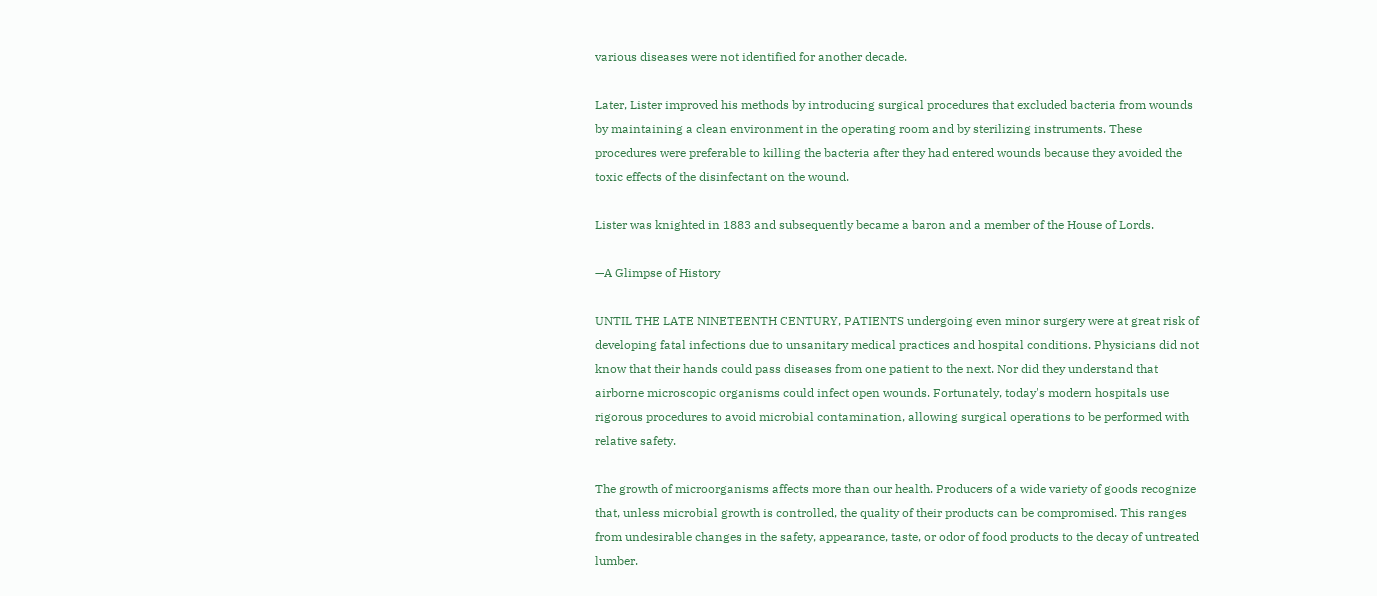various diseases were not identified for another decade.

Later, Lister improved his methods by introducing surgical procedures that excluded bacteria from wounds by maintaining a clean environment in the operating room and by sterilizing instruments. These procedures were preferable to killing the bacteria after they had entered wounds because they avoided the toxic effects of the disinfectant on the wound.

Lister was knighted in 1883 and subsequently became a baron and a member of the House of Lords.

—A Glimpse of History

UNTIL THE LATE NINETEENTH CENTURY, PATIENTS undergoing even minor surgery were at great risk of developing fatal infections due to unsanitary medical practices and hospital conditions. Physicians did not know that their hands could pass diseases from one patient to the next. Nor did they understand that airborne microscopic organisms could infect open wounds. Fortunately, today's modern hospitals use rigorous procedures to avoid microbial contamination, allowing surgical operations to be performed with relative safety.

The growth of microorganisms affects more than our health. Producers of a wide variety of goods recognize that, unless microbial growth is controlled, the quality of their products can be compromised. This ranges from undesirable changes in the safety, appearance, taste, or odor of food products to the decay of untreated lumber.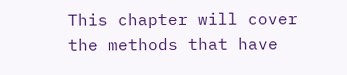This chapter will cover the methods that have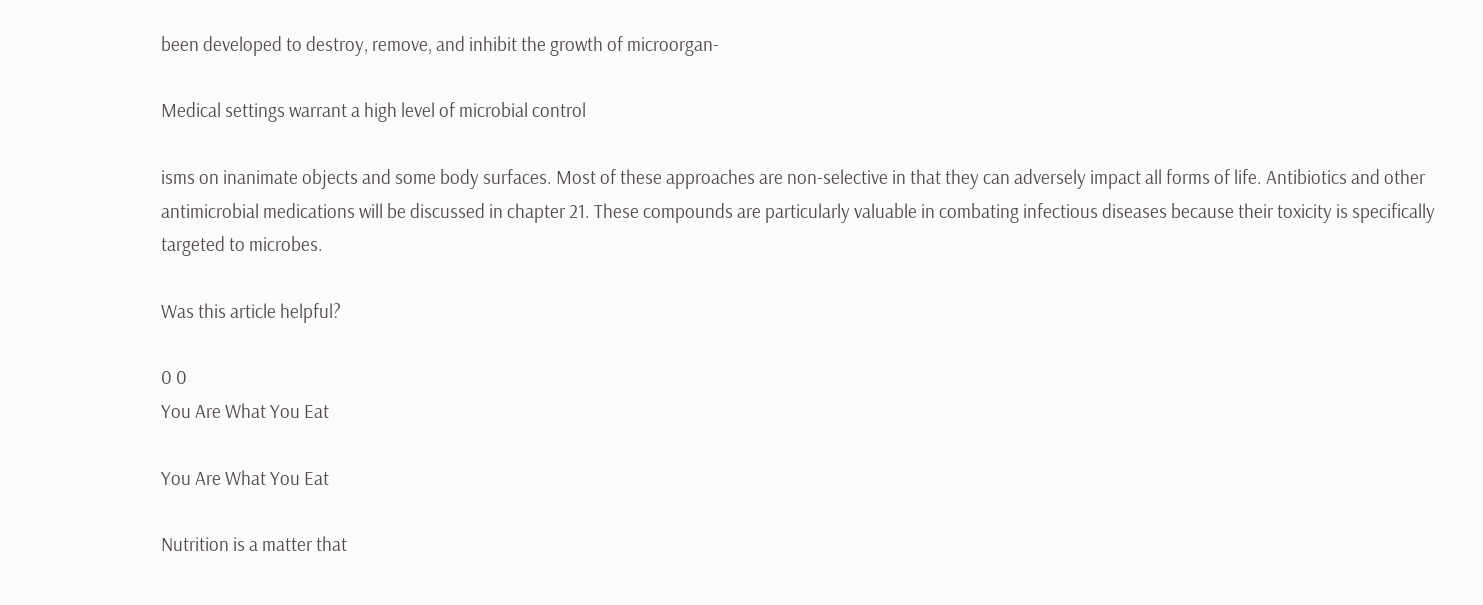been developed to destroy, remove, and inhibit the growth of microorgan-

Medical settings warrant a high level of microbial control

isms on inanimate objects and some body surfaces. Most of these approaches are non-selective in that they can adversely impact all forms of life. Antibiotics and other antimicrobial medications will be discussed in chapter 21. These compounds are particularly valuable in combating infectious diseases because their toxicity is specifically targeted to microbes.

Was this article helpful?

0 0
You Are What You Eat

You Are What You Eat

Nutrition is a matter that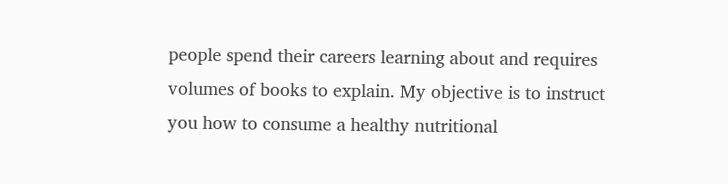people spend their careers learning about and requires volumes of books to explain. My objective is to instruct you how to consume a healthy nutritional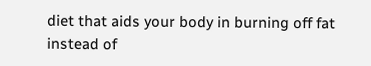diet that aids your body in burning off fat instead of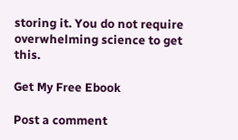storing it. You do not require overwhelming science to get this.

Get My Free Ebook

Post a comment